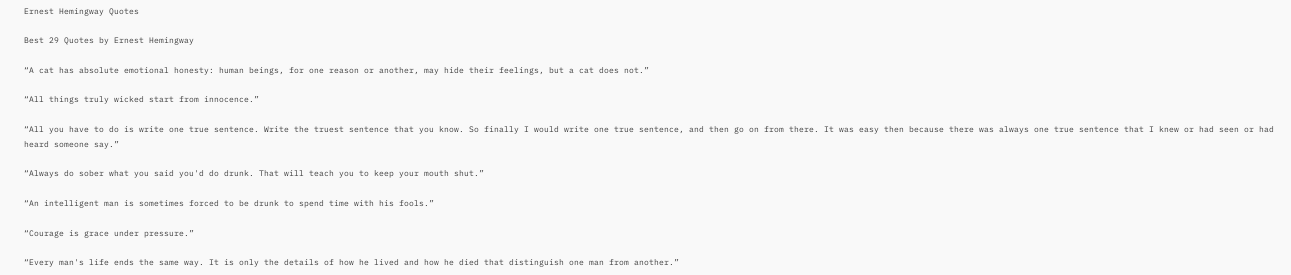Ernest Hemingway Quotes

Best 29 Quotes by Ernest Hemingway

“A cat has absolute emotional honesty: human beings, for one reason or another, may hide their feelings, but a cat does not.”

“All things truly wicked start from innocence.”

“All you have to do is write one true sentence. Write the truest sentence that you know. So finally I would write one true sentence, and then go on from there. It was easy then because there was always one true sentence that I knew or had seen or had heard someone say.”

“Always do sober what you said you'd do drunk. That will teach you to keep your mouth shut.”

“An intelligent man is sometimes forced to be drunk to spend time with his fools.”

“Courage is grace under pressure.”

“Every man's life ends the same way. It is only the details of how he lived and how he died that distinguish one man from another.”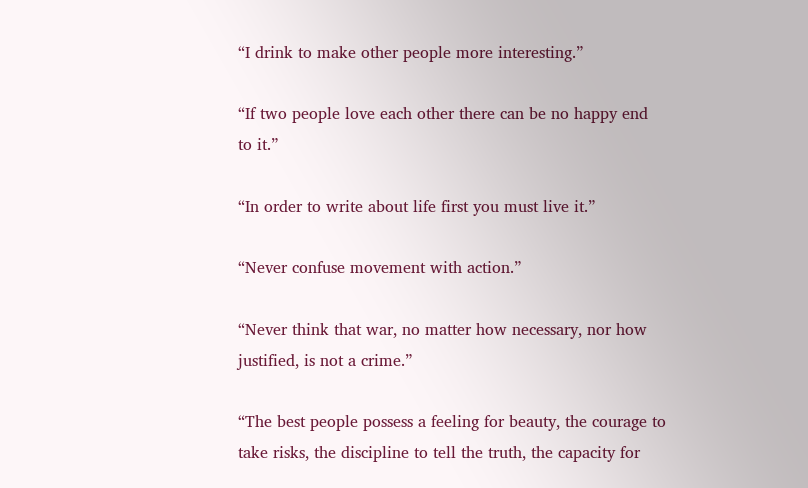“I drink to make other people more interesting.”

“If two people love each other there can be no happy end to it.”

“In order to write about life first you must live it.”

“Never confuse movement with action.”

“Never think that war, no matter how necessary, nor how justified, is not a crime.”

“The best people possess a feeling for beauty, the courage to take risks, the discipline to tell the truth, the capacity for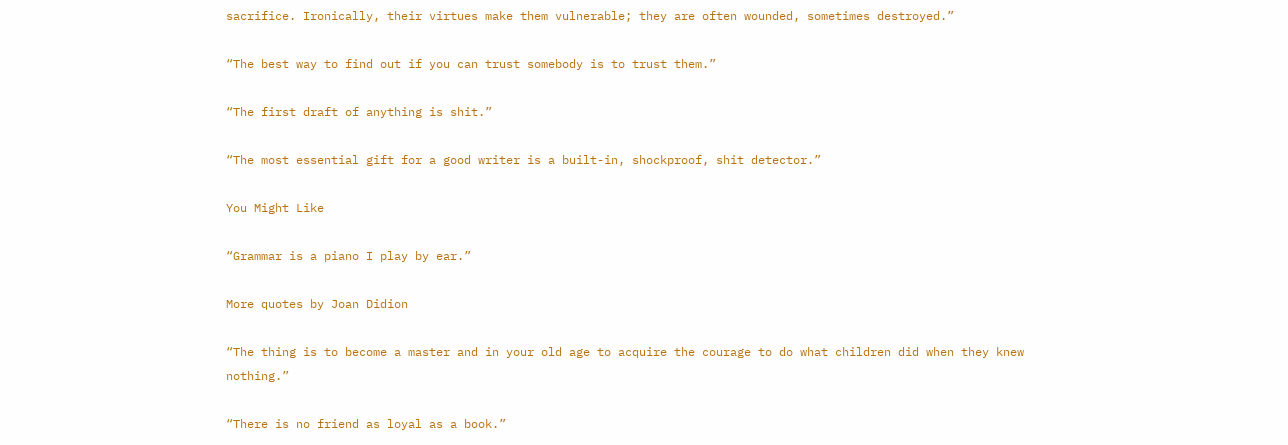sacrifice. Ironically, their virtues make them vulnerable; they are often wounded, sometimes destroyed.”

“The best way to find out if you can trust somebody is to trust them.”

“The first draft of anything is shit.”

“The most essential gift for a good writer is a built-in, shockproof, shit detector.”

You Might Like

“Grammar is a piano I play by ear.”

More quotes by Joan Didion

“The thing is to become a master and in your old age to acquire the courage to do what children did when they knew nothing.”

“There is no friend as loyal as a book.”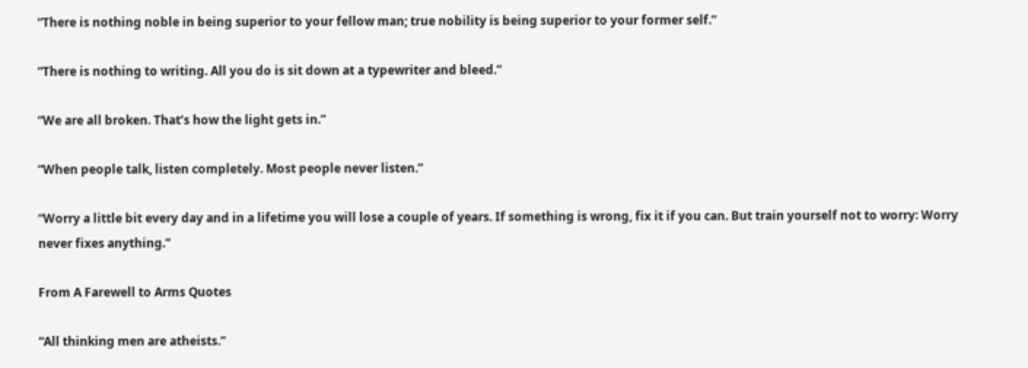“There is nothing noble in being superior to your fellow man; true nobility is being superior to your former self.”

“There is nothing to writing. All you do is sit down at a typewriter and bleed.”

“We are all broken. That’s how the light gets in.”

“When people talk, listen completely. Most people never listen.”

“Worry a little bit every day and in a lifetime you will lose a couple of years. If something is wrong, fix it if you can. But train yourself not to worry: Worry never fixes anything.”

From A Farewell to Arms Quotes

“All thinking men are atheists.”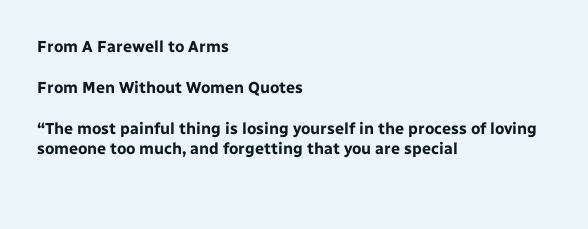From A Farewell to Arms

From Men Without Women Quotes

“The most painful thing is losing yourself in the process of loving someone too much, and forgetting that you are special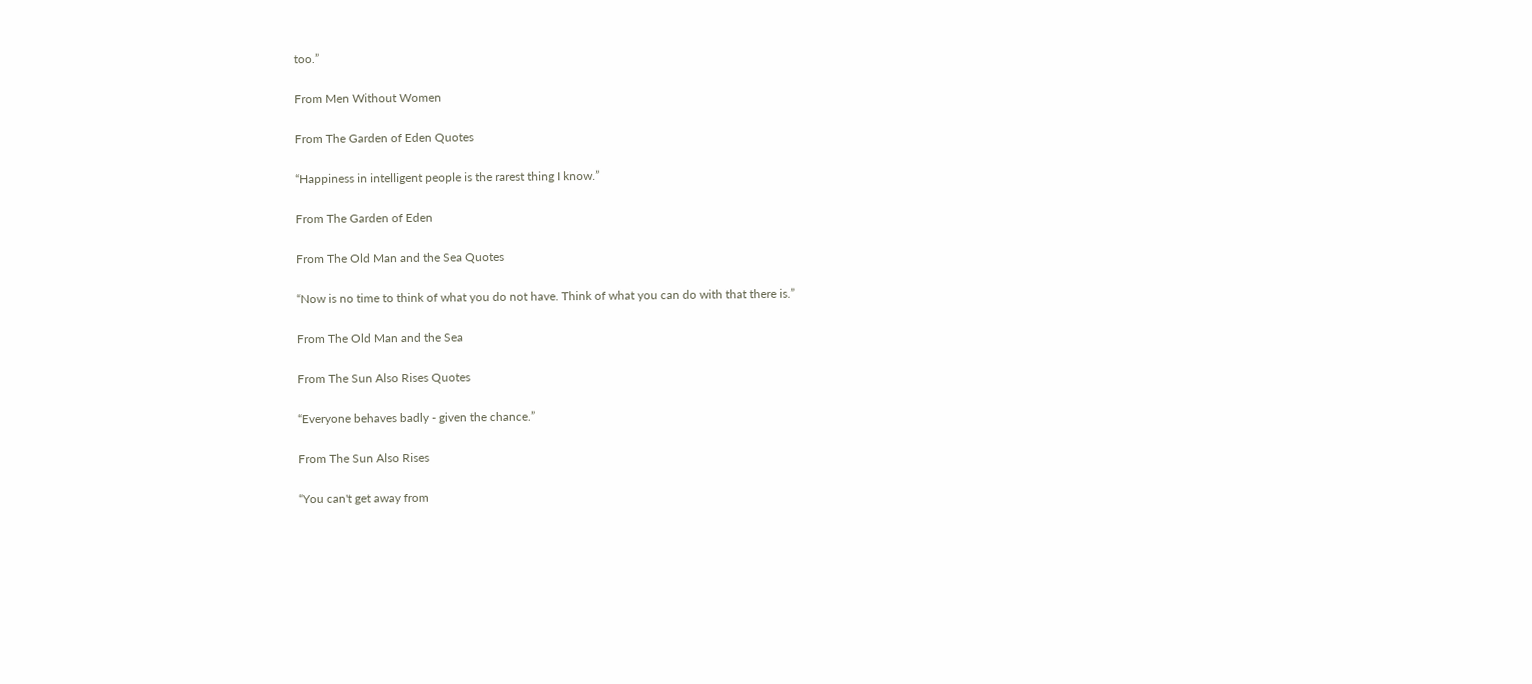too.”

From Men Without Women

From The Garden of Eden Quotes

“Happiness in intelligent people is the rarest thing I know.”

From The Garden of Eden

From The Old Man and the Sea Quotes

“Now is no time to think of what you do not have. Think of what you can do with that there is.”

From The Old Man and the Sea

From The Sun Also Rises Quotes

“Everyone behaves badly - given the chance.”

From The Sun Also Rises

“You can't get away from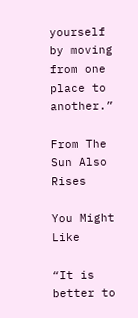yourself by moving from one place to another.”

From The Sun Also Rises

You Might Like

“It is better to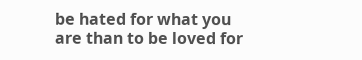be hated for what you are than to be loved for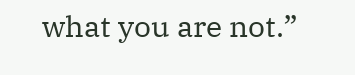what you are not.”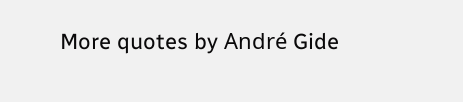More quotes by André Gide